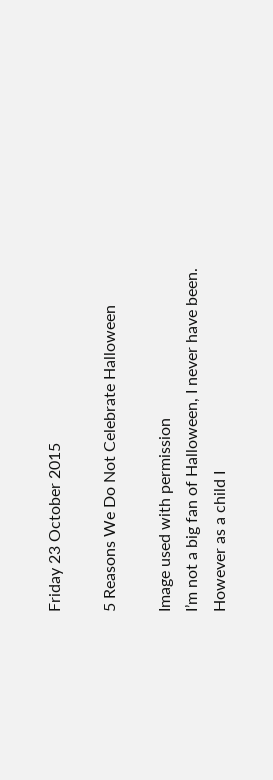Friday 23 October 2015

5 Reasons We Do Not Celebrate Halloween

Image used with permission
I’m not a big fan of Halloween, I never have been. However as a child I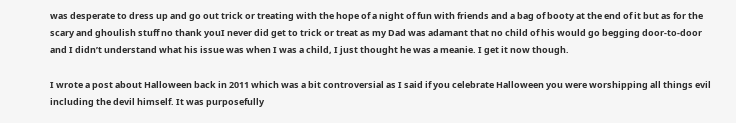was desperate to dress up and go out trick or treating with the hope of a night of fun with friends and a bag of booty at the end of it but as for the scary and ghoulish stuff no thank youI never did get to trick or treat as my Dad was adamant that no child of his would go begging door-to-door and I didn’t understand what his issue was when I was a child, I just thought he was a meanie. I get it now though.

I wrote a post about Halloween back in 2011 which was a bit controversial as I said if you celebrate Halloween you were worshipping all things evil including the devil himself. It was purposefully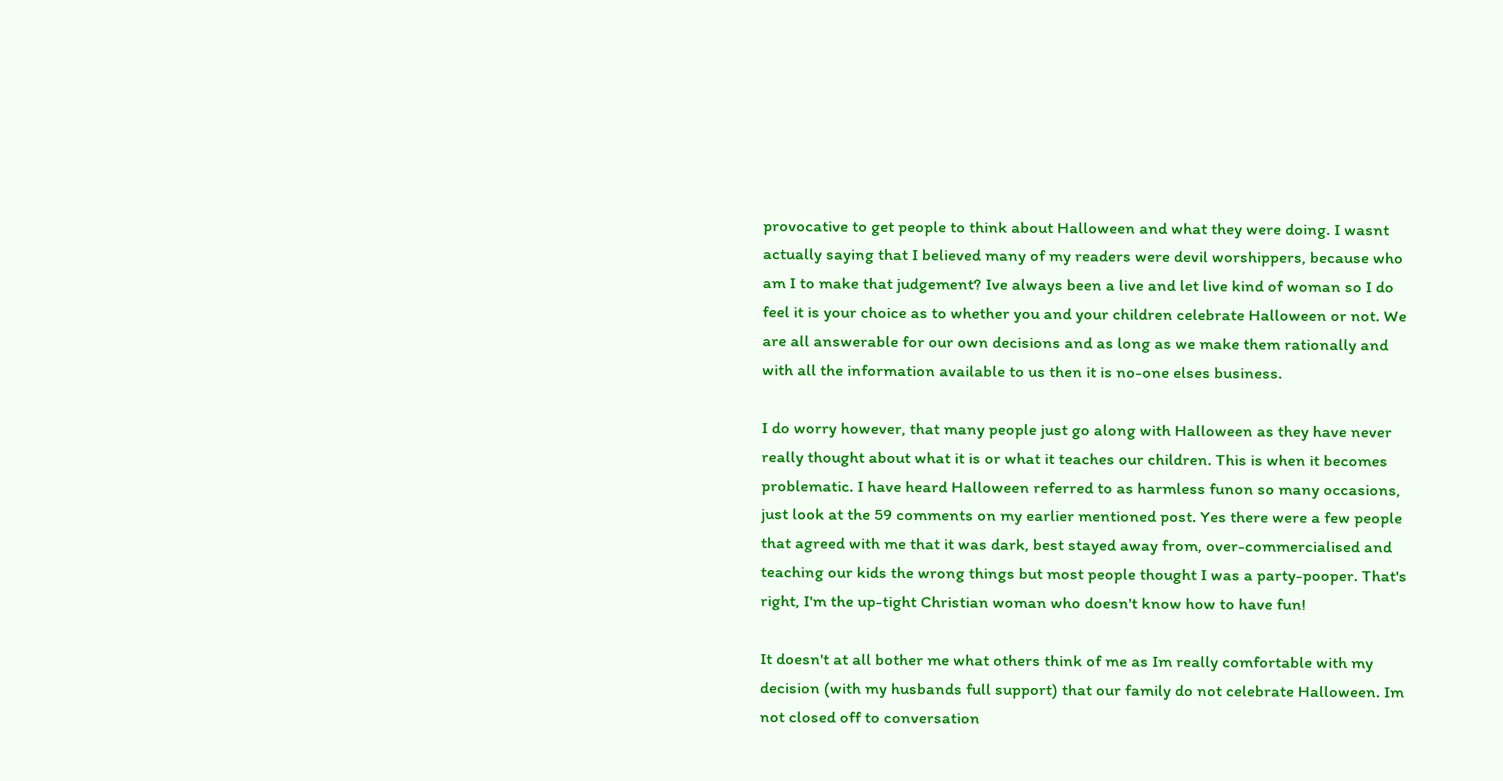provocative to get people to think about Halloween and what they were doing. I wasnt actually saying that I believed many of my readers were devil worshippers, because who am I to make that judgement? Ive always been a live and let live kind of woman so I do feel it is your choice as to whether you and your children celebrate Halloween or not. We are all answerable for our own decisions and as long as we make them rationally and with all the information available to us then it is no-one elses business.

I do worry however, that many people just go along with Halloween as they have never really thought about what it is or what it teaches our children. This is when it becomes problematic. I have heard Halloween referred to as harmless funon so many occasions, just look at the 59 comments on my earlier mentioned post. Yes there were a few people that agreed with me that it was dark, best stayed away from, over-commercialised and teaching our kids the wrong things but most people thought I was a party-pooper. That's right, I'm the up-tight Christian woman who doesn't know how to have fun!

It doesn't at all bother me what others think of me as Im really comfortable with my decision (with my husbands full support) that our family do not celebrate Halloween. Im not closed off to conversation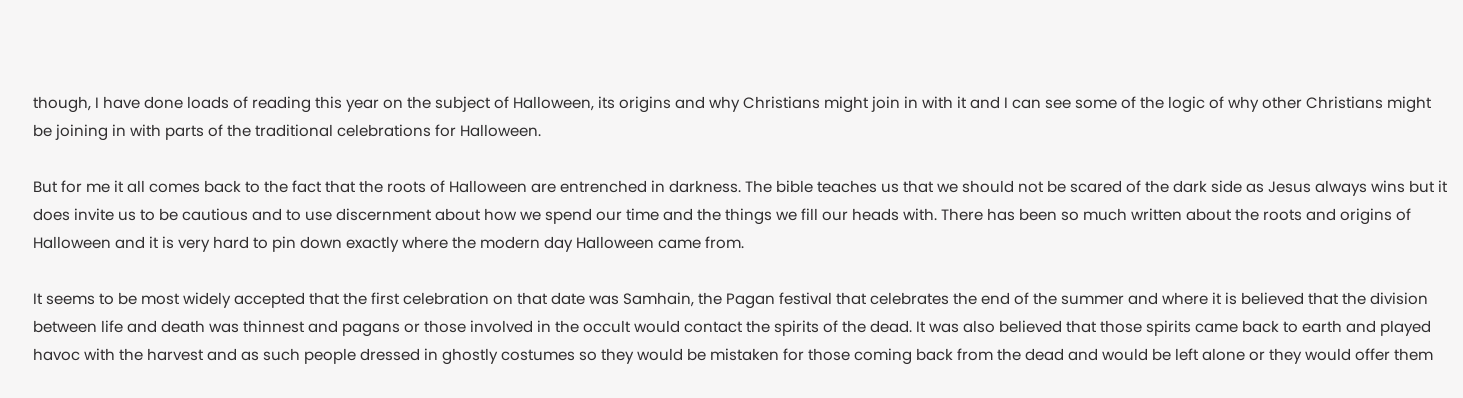though, I have done loads of reading this year on the subject of Halloween, its origins and why Christians might join in with it and I can see some of the logic of why other Christians might be joining in with parts of the traditional celebrations for Halloween.

But for me it all comes back to the fact that the roots of Halloween are entrenched in darkness. The bible teaches us that we should not be scared of the dark side as Jesus always wins but it does invite us to be cautious and to use discernment about how we spend our time and the things we fill our heads with. There has been so much written about the roots and origins of Halloween and it is very hard to pin down exactly where the modern day Halloween came from.

It seems to be most widely accepted that the first celebration on that date was Samhain, the Pagan festival that celebrates the end of the summer and where it is believed that the division between life and death was thinnest and pagans or those involved in the occult would contact the spirits of the dead. It was also believed that those spirits came back to earth and played havoc with the harvest and as such people dressed in ghostly costumes so they would be mistaken for those coming back from the dead and would be left alone or they would offer them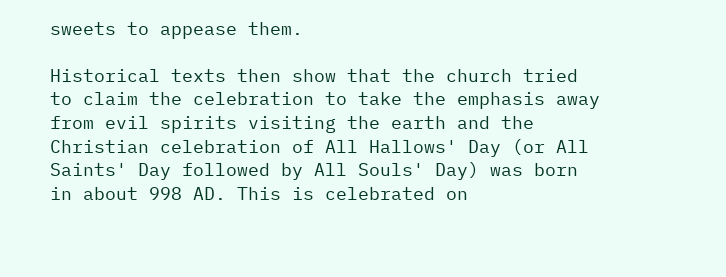sweets to appease them.

Historical texts then show that the church tried to claim the celebration to take the emphasis away from evil spirits visiting the earth and the Christian celebration of All Hallows' Day (or All Saints' Day followed by All Souls' Day) was born in about 998 AD. This is celebrated on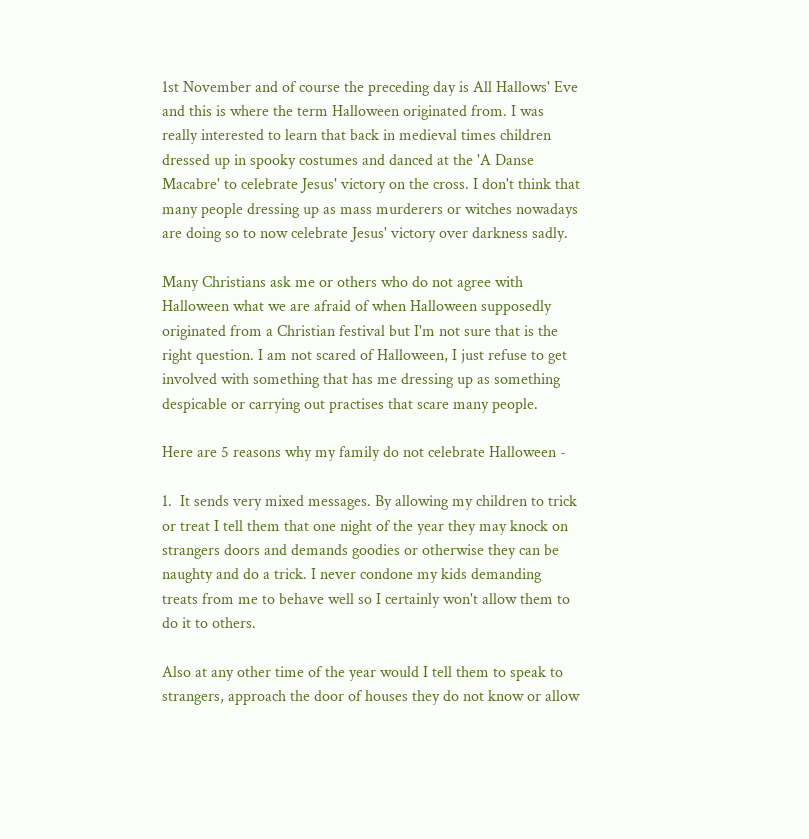1st November and of course the preceding day is All Hallows' Eve and this is where the term Halloween originated from. I was really interested to learn that back in medieval times children dressed up in spooky costumes and danced at the 'A Danse Macabre' to celebrate Jesus' victory on the cross. I don't think that many people dressing up as mass murderers or witches nowadays are doing so to now celebrate Jesus' victory over darkness sadly.

Many Christians ask me or others who do not agree with Halloween what we are afraid of when Halloween supposedly originated from a Christian festival but I'm not sure that is the right question. I am not scared of Halloween, I just refuse to get involved with something that has me dressing up as something despicable or carrying out practises that scare many people.

Here are 5 reasons why my family do not celebrate Halloween -

1.  It sends very mixed messages. By allowing my children to trick or treat I tell them that one night of the year they may knock on strangers doors and demands goodies or otherwise they can be naughty and do a trick. I never condone my kids demanding treats from me to behave well so I certainly won't allow them to do it to others.

Also at any other time of the year would I tell them to speak to strangers, approach the door of houses they do not know or allow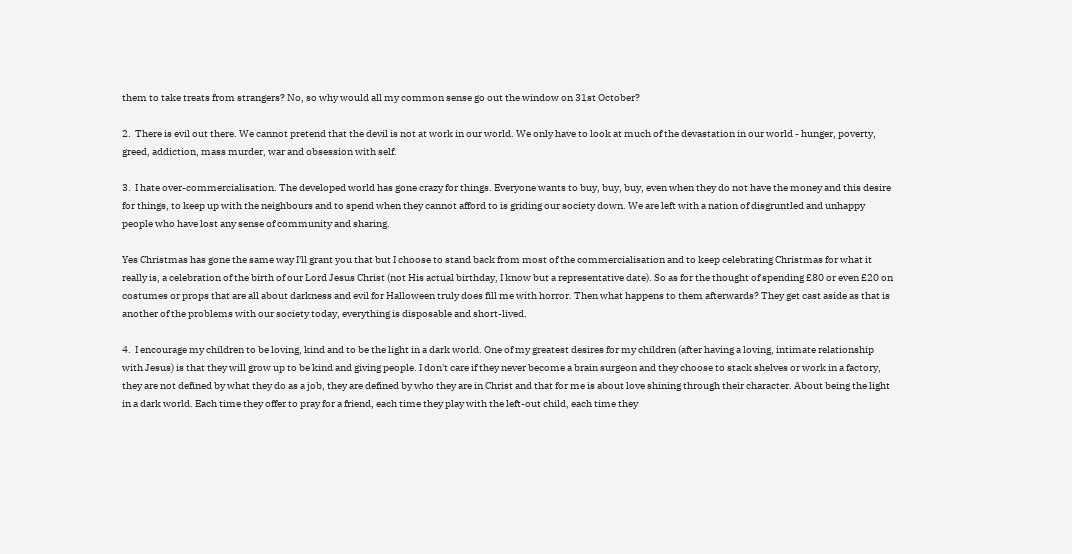them to take treats from strangers? No, so why would all my common sense go out the window on 31st October?

2.  There is evil out there. We cannot pretend that the devil is not at work in our world. We only have to look at much of the devastation in our world - hunger, poverty, greed, addiction, mass murder, war and obsession with self.

3.  I hate over-commercialisation. The developed world has gone crazy for things. Everyone wants to buy, buy, buy, even when they do not have the money and this desire for things, to keep up with the neighbours and to spend when they cannot afford to is griding our society down. We are left with a nation of disgruntled and unhappy people who have lost any sense of community and sharing.

Yes Christmas has gone the same way I'll grant you that but I choose to stand back from most of the commercialisation and to keep celebrating Christmas for what it really is, a celebration of the birth of our Lord Jesus Christ (not His actual birthday, I know but a representative date). So as for the thought of spending £80 or even £20 on costumes or props that are all about darkness and evil for Halloween truly does fill me with horror. Then what happens to them afterwards? They get cast aside as that is another of the problems with our society today, everything is disposable and short-lived.

4.  I encourage my children to be loving, kind and to be the light in a dark world. One of my greatest desires for my children (after having a loving, intimate relationship with Jesus) is that they will grow up to be kind and giving people. I don't care if they never become a brain surgeon and they choose to stack shelves or work in a factory, they are not defined by what they do as a job, they are defined by who they are in Christ and that for me is about love shining through their character. About being the light in a dark world. Each time they offer to pray for a friend, each time they play with the left-out child, each time they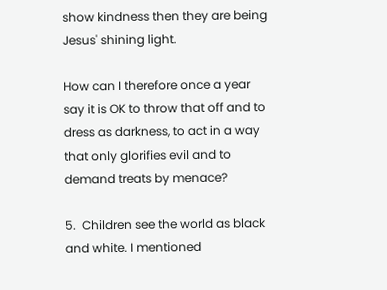show kindness then they are being Jesus' shining light.

How can I therefore once a year say it is OK to throw that off and to dress as darkness, to act in a way that only glorifies evil and to demand treats by menace?

5.  Children see the world as black and white. I mentioned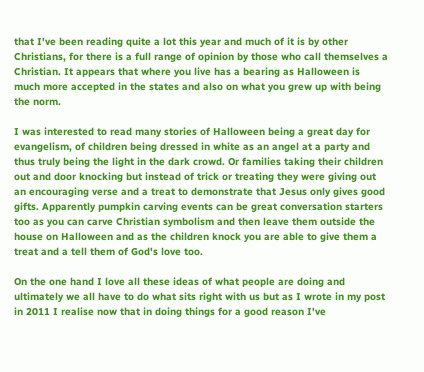that I've been reading quite a lot this year and much of it is by other Christians, for there is a full range of opinion by those who call themselves a Christian. It appears that where you live has a bearing as Halloween is much more accepted in the states and also on what you grew up with being the norm.

I was interested to read many stories of Halloween being a great day for evangelism, of children being dressed in white as an angel at a party and thus truly being the light in the dark crowd. Or families taking their children out and door knocking but instead of trick or treating they were giving out an encouraging verse and a treat to demonstrate that Jesus only gives good gifts. Apparently pumpkin carving events can be great conversation starters too as you can carve Christian symbolism and then leave them outside the house on Halloween and as the children knock you are able to give them a treat and a tell them of God's love too.

On the one hand I love all these ideas of what people are doing and ultimately we all have to do what sits right with us but as I wrote in my post in 2011 I realise now that in doing things for a good reason I've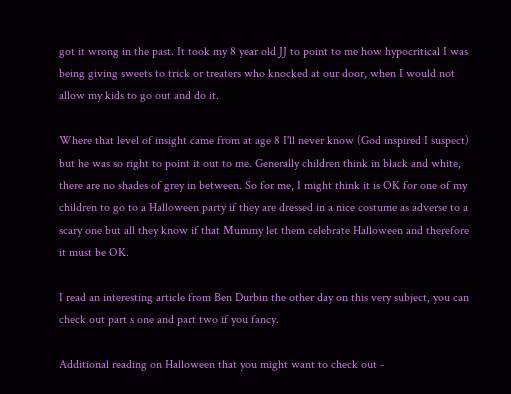got it wrong in the past. It took my 8 year old JJ to point to me how hypocritical I was being giving sweets to trick or treaters who knocked at our door, when I would not allow my kids to go out and do it.

Where that level of insight came from at age 8 I'll never know (God inspired I suspect) but he was so right to point it out to me. Generally children think in black and white, there are no shades of grey in between. So for me, I might think it is OK for one of my children to go to a Halloween party if they are dressed in a nice costume as adverse to a scary one but all they know if that Mummy let them celebrate Halloween and therefore it must be OK.

I read an interesting article from Ben Durbin the other day on this very subject, you can check out part s one and part two if you fancy.

Additional reading on Halloween that you might want to check out -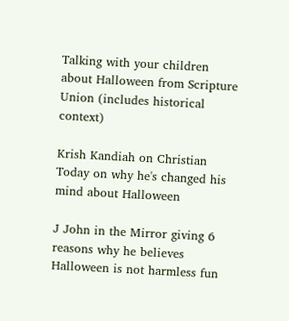Talking with your children about Halloween from Scripture Union (includes historical context)

Krish Kandiah on Christian Today on why he's changed his mind about Halloween

J John in the Mirror giving 6 reasons why he believes Halloween is not harmless fun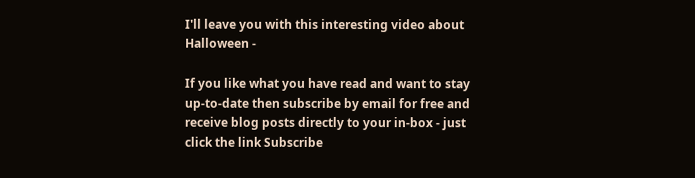I'll leave you with this interesting video about Halloween -

If you like what you have read and want to stay up-to-date then subscribe by email for free and receive blog posts directly to your in-box - just click the link Subscribe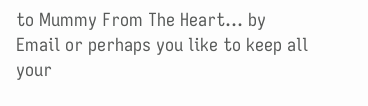to Mummy From The Heart... by Email or perhaps you like to keep all your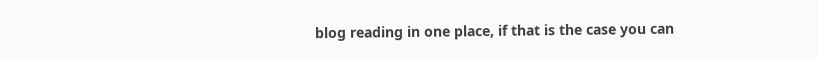blog reading in one place, if that is the case you can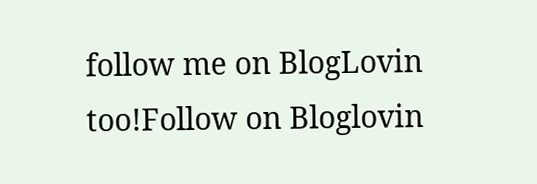follow me on BlogLovin too!Follow on Bloglovin